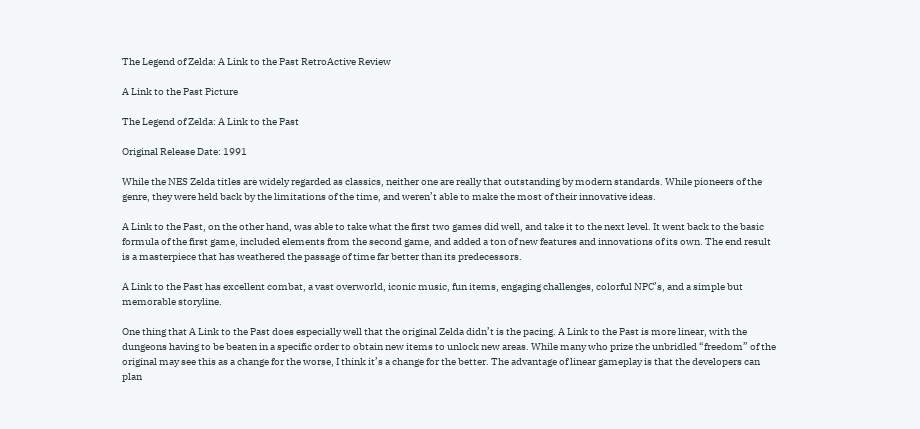The Legend of Zelda: A Link to the Past RetroActive Review

A Link to the Past Picture

The Legend of Zelda: A Link to the Past

Original Release Date: 1991

While the NES Zelda titles are widely regarded as classics, neither one are really that outstanding by modern standards. While pioneers of the genre, they were held back by the limitations of the time, and weren’t able to make the most of their innovative ideas.

A Link to the Past, on the other hand, was able to take what the first two games did well, and take it to the next level. It went back to the basic formula of the first game, included elements from the second game, and added a ton of new features and innovations of its own. The end result is a masterpiece that has weathered the passage of time far better than its predecessors.

A Link to the Past has excellent combat, a vast overworld, iconic music, fun items, engaging challenges, colorful NPC’s, and a simple but memorable storyline.

One thing that A Link to the Past does especially well that the original Zelda didn’t is the pacing. A Link to the Past is more linear, with the dungeons having to be beaten in a specific order to obtain new items to unlock new areas. While many who prize the unbridled “freedom” of the original may see this as a change for the worse, I think it’s a change for the better. The advantage of linear gameplay is that the developers can plan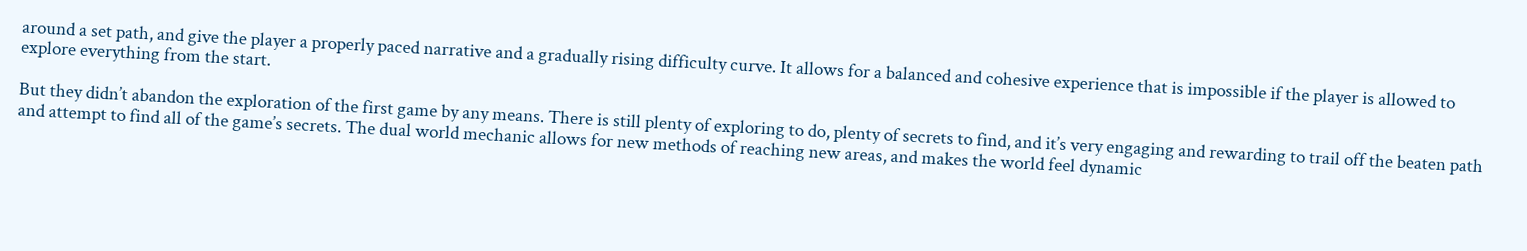around a set path, and give the player a properly paced narrative and a gradually rising difficulty curve. It allows for a balanced and cohesive experience that is impossible if the player is allowed to explore everything from the start.

But they didn’t abandon the exploration of the first game by any means. There is still plenty of exploring to do, plenty of secrets to find, and it’s very engaging and rewarding to trail off the beaten path and attempt to find all of the game’s secrets. The dual world mechanic allows for new methods of reaching new areas, and makes the world feel dynamic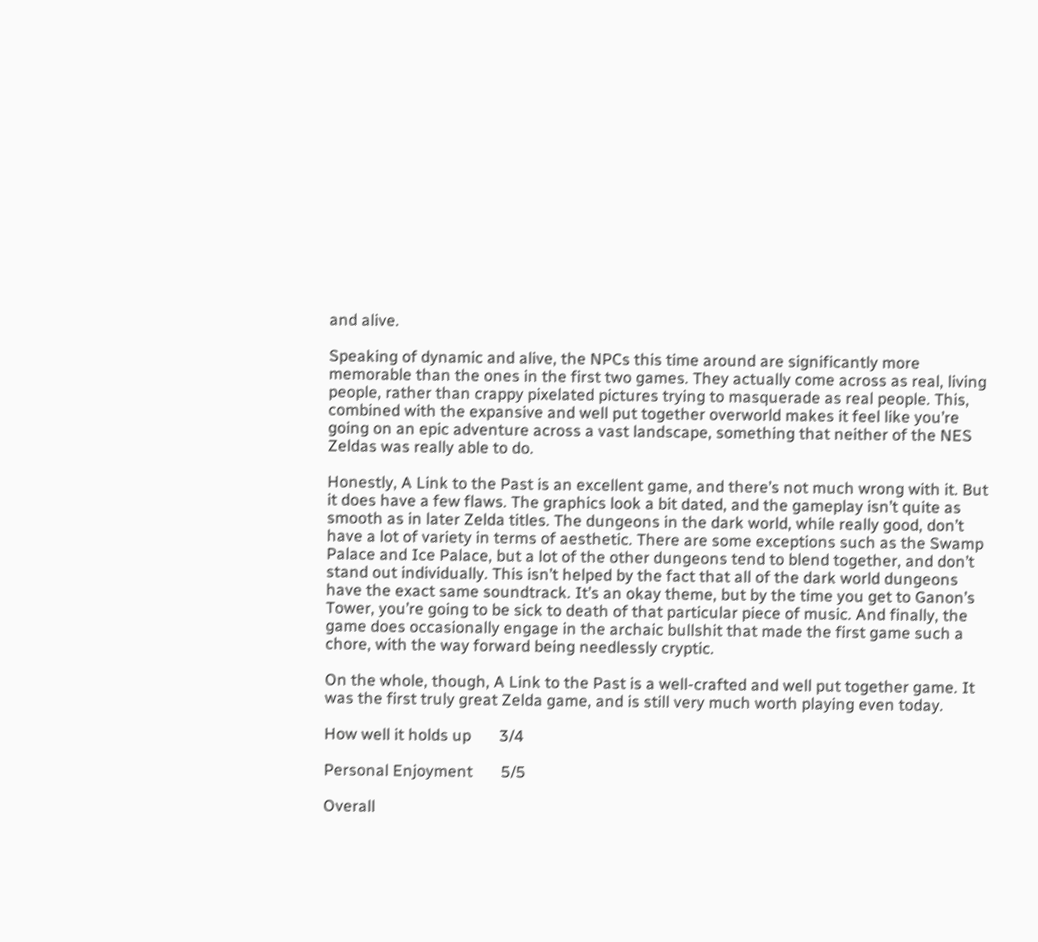and alive.

Speaking of dynamic and alive, the NPCs this time around are significantly more memorable than the ones in the first two games. They actually come across as real, living people, rather than crappy pixelated pictures trying to masquerade as real people. This, combined with the expansive and well put together overworld makes it feel like you’re going on an epic adventure across a vast landscape, something that neither of the NES Zeldas was really able to do.

Honestly, A Link to the Past is an excellent game, and there’s not much wrong with it. But it does have a few flaws. The graphics look a bit dated, and the gameplay isn’t quite as smooth as in later Zelda titles. The dungeons in the dark world, while really good, don’t have a lot of variety in terms of aesthetic. There are some exceptions such as the Swamp Palace and Ice Palace, but a lot of the other dungeons tend to blend together, and don’t stand out individually. This isn’t helped by the fact that all of the dark world dungeons have the exact same soundtrack. It’s an okay theme, but by the time you get to Ganon’s Tower, you’re going to be sick to death of that particular piece of music. And finally, the game does occasionally engage in the archaic bullshit that made the first game such a chore, with the way forward being needlessly cryptic.

On the whole, though, A Link to the Past is a well-crafted and well put together game. It was the first truly great Zelda game, and is still very much worth playing even today.

How well it holds up       3/4

Personal Enjoyment       5/5

Overall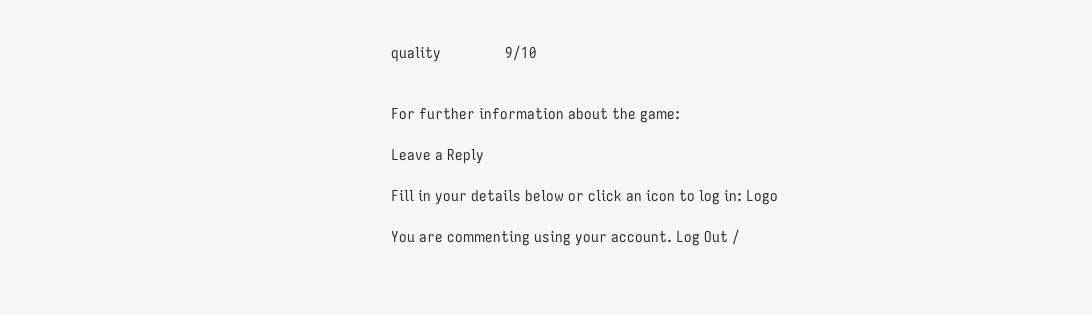quality                9/10


For further information about the game:

Leave a Reply

Fill in your details below or click an icon to log in: Logo

You are commenting using your account. Log Out /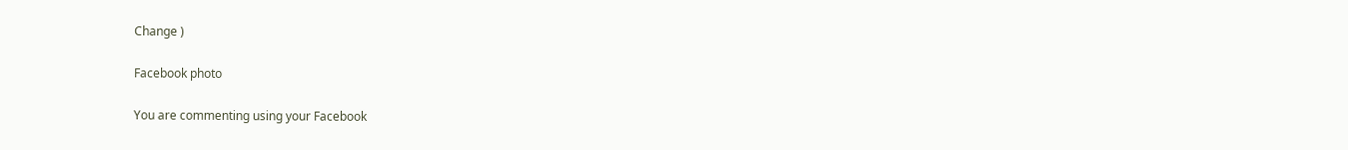Change )

Facebook photo

You are commenting using your Facebook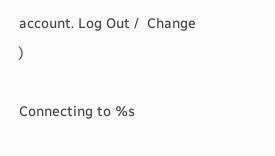account. Log Out /  Change )

Connecting to %s